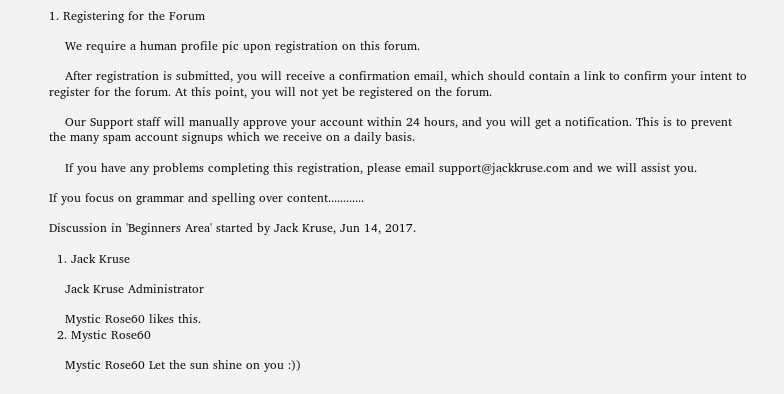1. Registering for the Forum

    We require a human profile pic upon registration on this forum.

    After registration is submitted, you will receive a confirmation email, which should contain a link to confirm your intent to register for the forum. At this point, you will not yet be registered on the forum.

    Our Support staff will manually approve your account within 24 hours, and you will get a notification. This is to prevent the many spam account signups which we receive on a daily basis.

    If you have any problems completing this registration, please email support@jackkruse.com and we will assist you.

If you focus on grammar and spelling over content............

Discussion in 'Beginners Area' started by Jack Kruse, Jun 14, 2017.

  1. Jack Kruse

    Jack Kruse Administrator

    Mystic Rose60 likes this.
  2. Mystic Rose60

    Mystic Rose60 Let the sun shine on you :))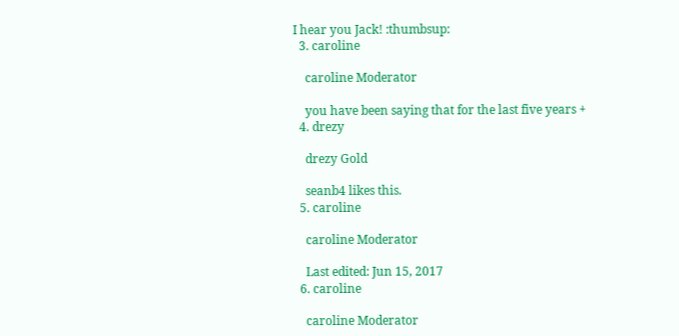I hear you Jack! :thumbsup:
  3. caroline

    caroline Moderator

    you have been saying that for the last five years +
  4. drezy

    drezy Gold

    seanb4 likes this.
  5. caroline

    caroline Moderator

    Last edited: Jun 15, 2017
  6. caroline

    caroline Moderator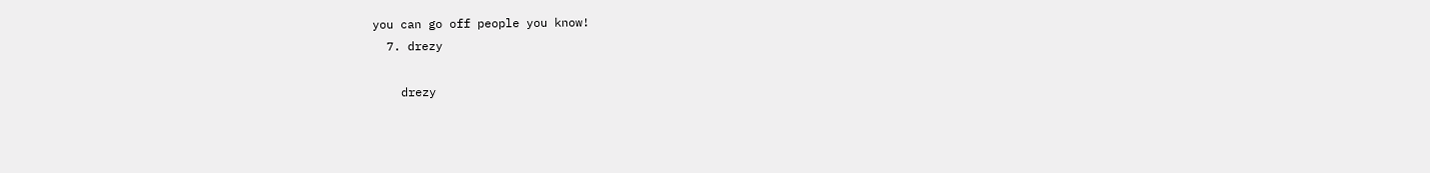you can go off people you know!
  7. drezy

    drezy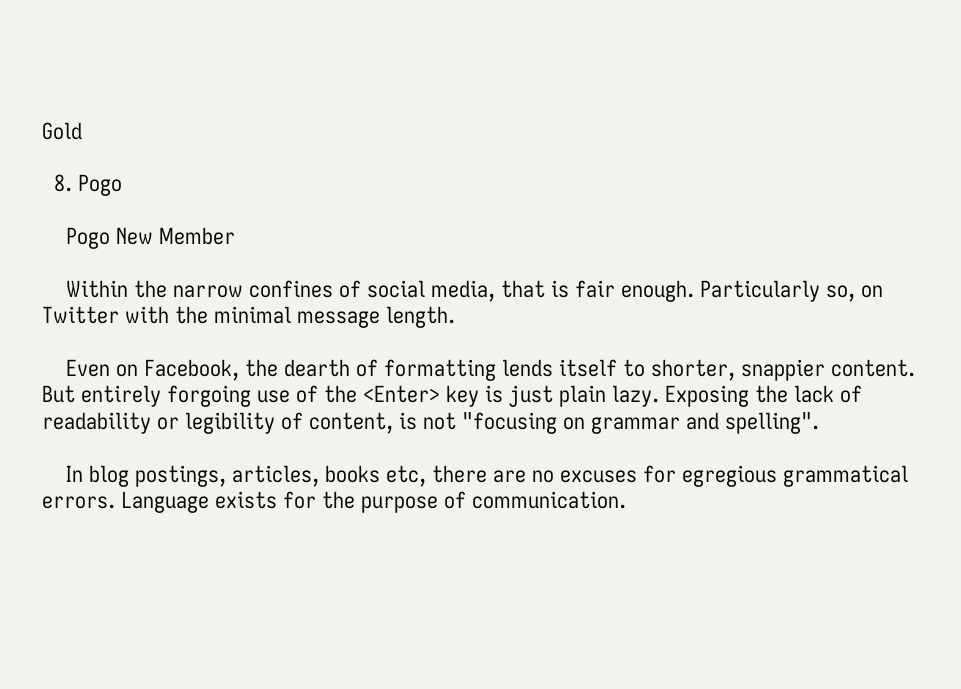Gold

  8. Pogo

    Pogo New Member

    Within the narrow confines of social media, that is fair enough. Particularly so, on Twitter with the minimal message length.

    Even on Facebook, the dearth of formatting lends itself to shorter, snappier content. But entirely forgoing use of the <Enter> key is just plain lazy. Exposing the lack of readability or legibility of content, is not "focusing on grammar and spelling".

    In blog postings, articles, books etc, there are no excuses for egregious grammatical errors. Language exists for the purpose of communication.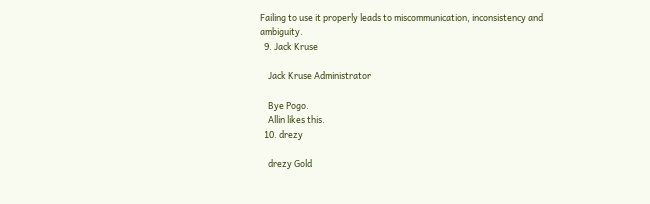Failing to use it properly leads to miscommunication, inconsistency and ambiguity.
  9. Jack Kruse

    Jack Kruse Administrator

    Bye Pogo.
    Allin likes this.
  10. drezy

    drezy Gold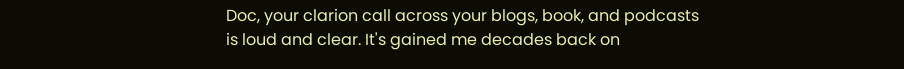Doc, your clarion call across your blogs, book, and podcasts is loud and clear. It's gained me decades back on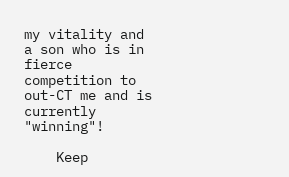my vitality and a son who is in fierce competition to out-CT me and is currently "winning"!

    Keep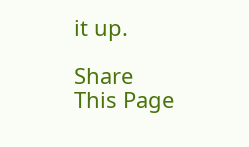it up.

Share This Page